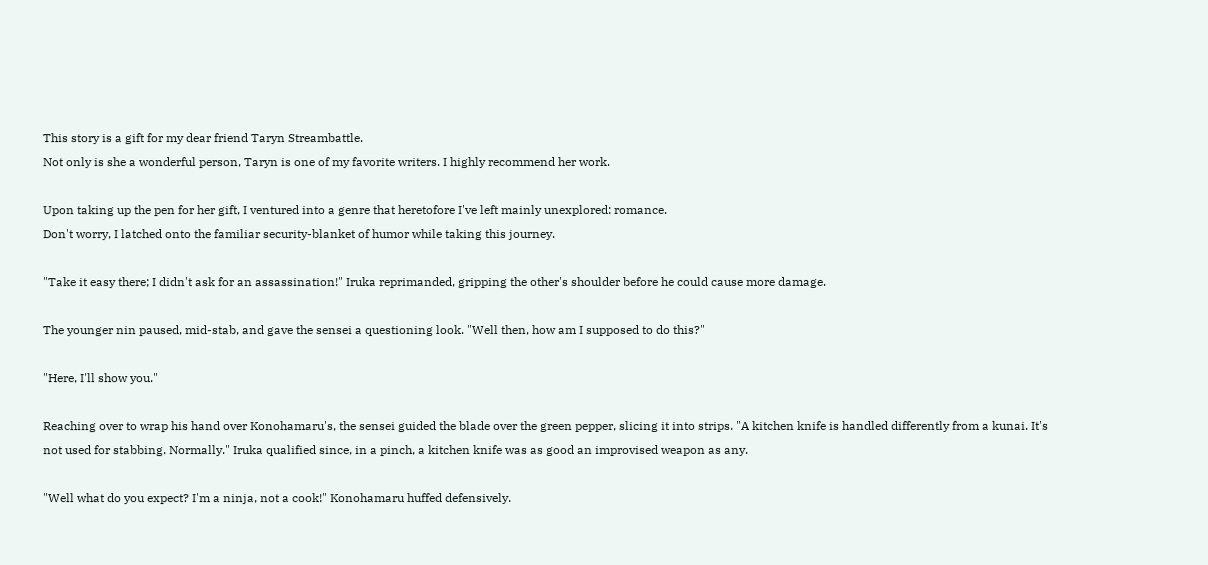This story is a gift for my dear friend Taryn Streambattle.
Not only is she a wonderful person, Taryn is one of my favorite writers. I highly recommend her work.

Upon taking up the pen for her gift, I ventured into a genre that heretofore I've left mainly unexplored: romance.
Don't worry, I latched onto the familiar security-blanket of humor while taking this journey.

"Take it easy there; I didn't ask for an assassination!" Iruka reprimanded, gripping the other's shoulder before he could cause more damage.

The younger nin paused, mid-stab, and gave the sensei a questioning look. "Well then, how am I supposed to do this?"

"Here, I'll show you."

Reaching over to wrap his hand over Konohamaru's, the sensei guided the blade over the green pepper, slicing it into strips. "A kitchen knife is handled differently from a kunai. It's not used for stabbing. Normally." Iruka qualified since, in a pinch, a kitchen knife was as good an improvised weapon as any.

"Well what do you expect? I'm a ninja, not a cook!" Konohamaru huffed defensively.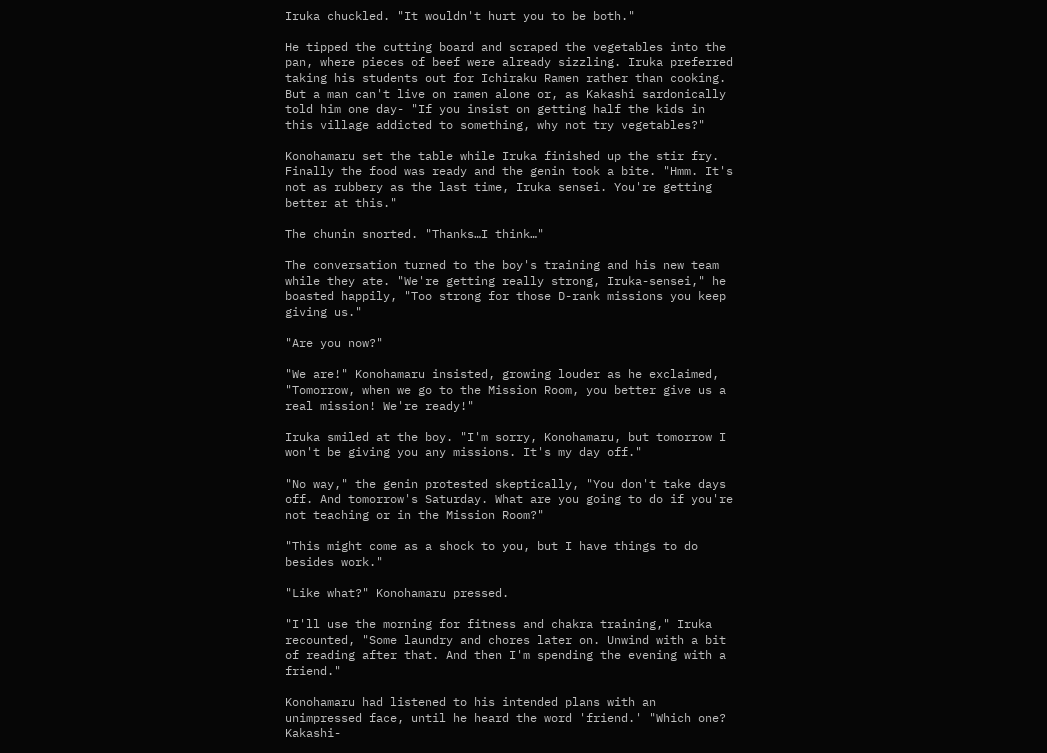Iruka chuckled. "It wouldn't hurt you to be both."

He tipped the cutting board and scraped the vegetables into the pan, where pieces of beef were already sizzling. Iruka preferred taking his students out for Ichiraku Ramen rather than cooking. But a man can't live on ramen alone or, as Kakashi sardonically told him one day- "If you insist on getting half the kids in this village addicted to something, why not try vegetables?"

Konohamaru set the table while Iruka finished up the stir fry. Finally the food was ready and the genin took a bite. "Hmm. It's not as rubbery as the last time, Iruka sensei. You're getting better at this."

The chunin snorted. "Thanks…I think…"

The conversation turned to the boy's training and his new team while they ate. "We're getting really strong, Iruka-sensei," he boasted happily, "Too strong for those D-rank missions you keep giving us."

"Are you now?"

"We are!" Konohamaru insisted, growing louder as he exclaimed, "Tomorrow, when we go to the Mission Room, you better give us a real mission! We're ready!"

Iruka smiled at the boy. "I'm sorry, Konohamaru, but tomorrow I won't be giving you any missions. It's my day off."

"No way," the genin protested skeptically, "You don't take days off. And tomorrow's Saturday. What are you going to do if you're not teaching or in the Mission Room?"

"This might come as a shock to you, but I have things to do besides work."

"Like what?" Konohamaru pressed.

"I'll use the morning for fitness and chakra training," Iruka recounted, "Some laundry and chores later on. Unwind with a bit of reading after that. And then I'm spending the evening with a friend."

Konohamaru had listened to his intended plans with an unimpressed face, until he heard the word 'friend.' "Which one? Kakashi-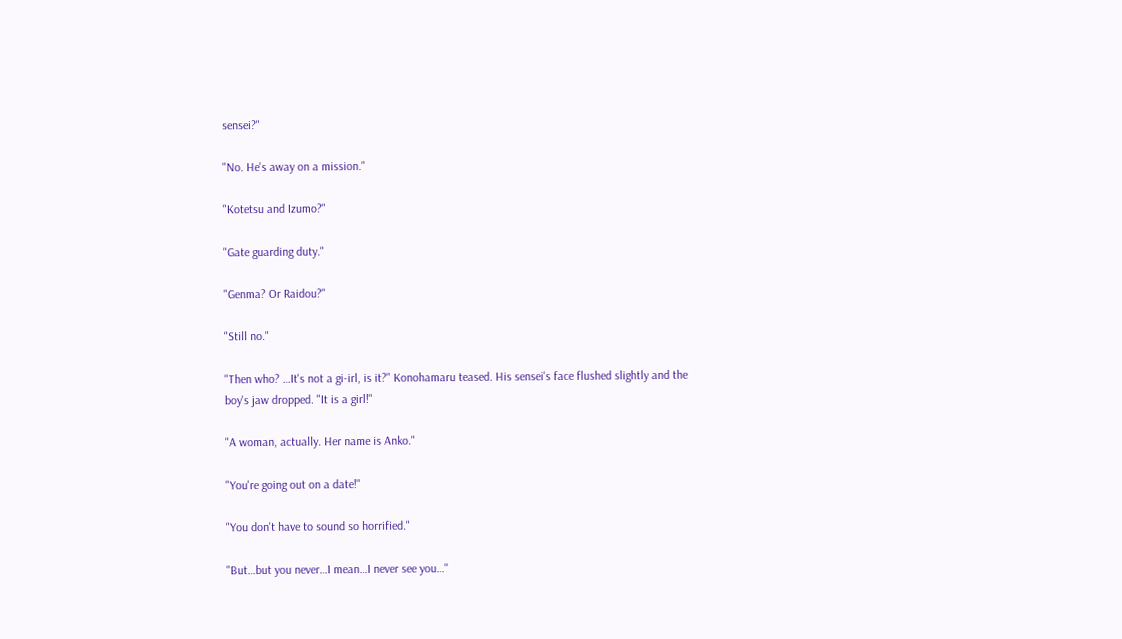sensei?"

"No. He's away on a mission."

"Kotetsu and Izumo?"

"Gate guarding duty."

"Genma? Or Raidou?"

"Still no."

"Then who? …It's not a gi-irl, is it?" Konohamaru teased. His sensei's face flushed slightly and the boy's jaw dropped. "It is a girl!"

"A woman, actually. Her name is Anko."

"You're going out on a date!"

"You don't have to sound so horrified."

"But…but you never…I mean…I never see you…"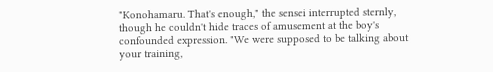"Konohamaru. That's enough," the sensei interrupted sternly, though he couldn't hide traces of amusement at the boy's confounded expression. "We were supposed to be talking about your training,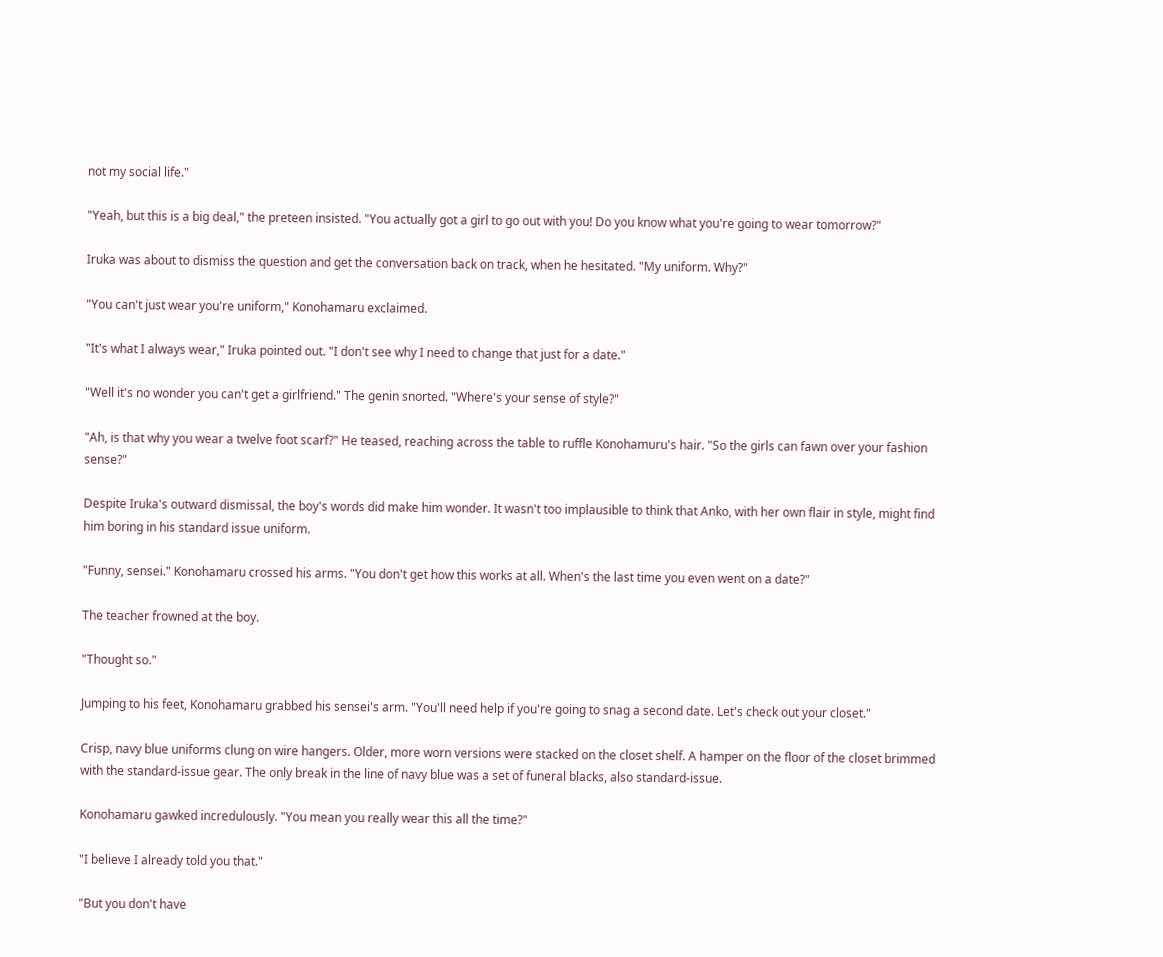not my social life."

"Yeah, but this is a big deal," the preteen insisted. "You actually got a girl to go out with you! Do you know what you're going to wear tomorrow?"

Iruka was about to dismiss the question and get the conversation back on track, when he hesitated. "My uniform. Why?"

"You can't just wear you're uniform," Konohamaru exclaimed.

"It's what I always wear," Iruka pointed out. "I don't see why I need to change that just for a date."

"Well it's no wonder you can't get a girlfriend." The genin snorted. "Where's your sense of style?"

"Ah, is that why you wear a twelve foot scarf?" He teased, reaching across the table to ruffle Konohamuru's hair. "So the girls can fawn over your fashion sense?"

Despite Iruka's outward dismissal, the boy's words did make him wonder. It wasn't too implausible to think that Anko, with her own flair in style, might find him boring in his standard issue uniform.

"Funny, sensei." Konohamaru crossed his arms. "You don't get how this works at all. When's the last time you even went on a date?"

The teacher frowned at the boy.

"Thought so."

Jumping to his feet, Konohamaru grabbed his sensei's arm. "You'll need help if you're going to snag a second date. Let's check out your closet."

Crisp, navy blue uniforms clung on wire hangers. Older, more worn versions were stacked on the closet shelf. A hamper on the floor of the closet brimmed with the standard-issue gear. The only break in the line of navy blue was a set of funeral blacks, also standard-issue.

Konohamaru gawked incredulously. "You mean you really wear this all the time?"

"I believe I already told you that."

"But you don't have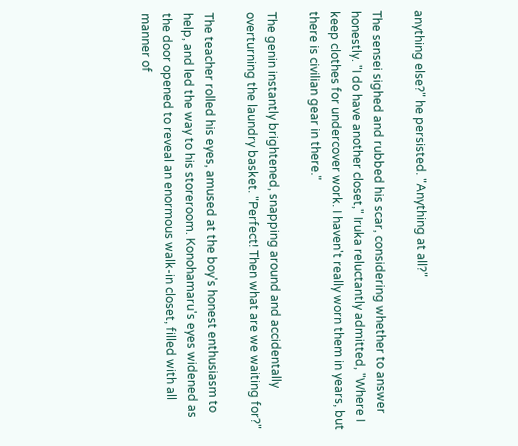anything else?" he persisted. "Anything at all?"

The sensei sighed and rubbed his scar, considering whether to answer honestly. "I do have another closet," Iruka reluctantly admitted, "Where I keep clothes for undercover work. I haven't really worn them in years, but there is civilian gear in there."

The genin instantly brightened, snapping around and accidentally overturning the laundry basket. "Perfect! Then what are we waiting for?"

The teacher rolled his eyes, amused at the boy's honest enthusiasm to help, and led the way to his storeroom. Konohamaru's eyes widened as the door opened to reveal an enormous walk-in closet, filled with all manner of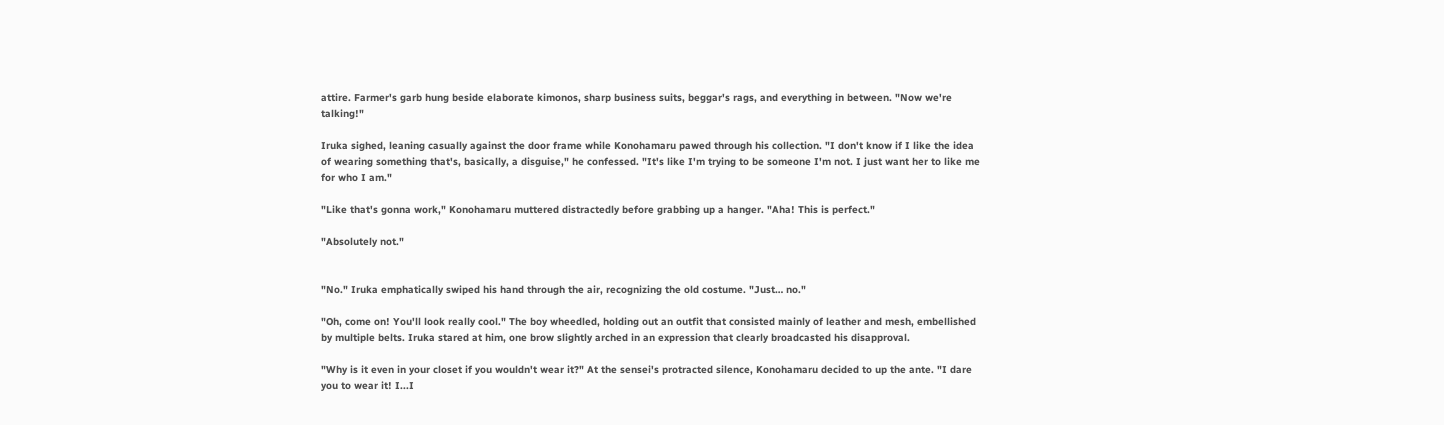attire. Farmer's garb hung beside elaborate kimonos, sharp business suits, beggar's rags, and everything in between. "Now we're talking!"

Iruka sighed, leaning casually against the door frame while Konohamaru pawed through his collection. "I don't know if I like the idea of wearing something that's, basically, a disguise," he confessed. "It's like I'm trying to be someone I'm not. I just want her to like me for who I am."

"Like that's gonna work," Konohamaru muttered distractedly before grabbing up a hanger. "Aha! This is perfect."

"Absolutely not."


"No." Iruka emphatically swiped his hand through the air, recognizing the old costume. "Just… no."

"Oh, come on! You'll look really cool." The boy wheedled, holding out an outfit that consisted mainly of leather and mesh, embellished by multiple belts. Iruka stared at him, one brow slightly arched in an expression that clearly broadcasted his disapproval.

"Why is it even in your closet if you wouldn't wear it?" At the sensei's protracted silence, Konohamaru decided to up the ante. "I dare you to wear it! I...I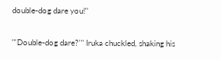double-dog dare you!"

"'Double-dog dare?'" Iruka chuckled, shaking his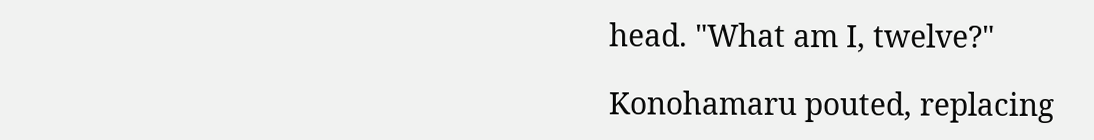head. "What am I, twelve?"

Konohamaru pouted, replacing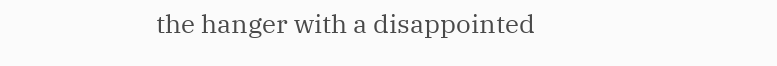the hanger with a disappointed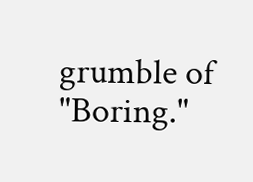grumble of "Boring."